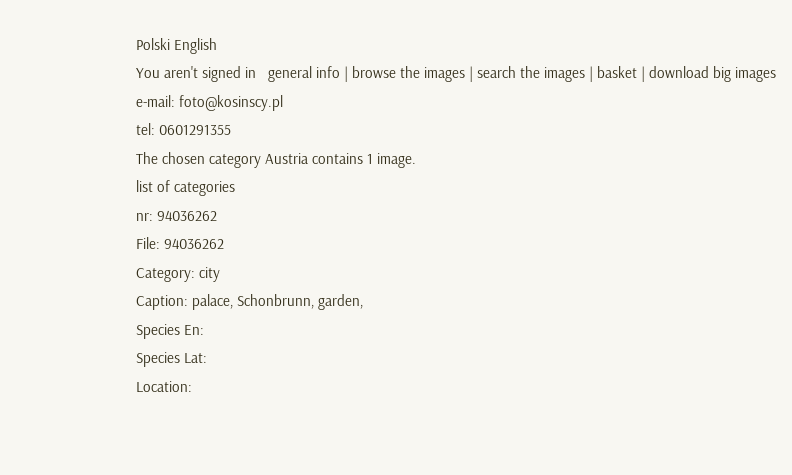Polski English
You aren't signed in   general info | browse the images | search the images | basket | download big images
e-mail: foto@kosinscy.pl
tel: 0601291355
The chosen category Austria contains 1 image.
list of categories
nr: 94036262
File: 94036262
Category: city
Caption: palace, Schonbrunn, garden,
Species En:
Species Lat:
Location: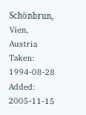Schönbrun, Vien, Austria
Taken: 1994-08-28
Added: 2005-11-15